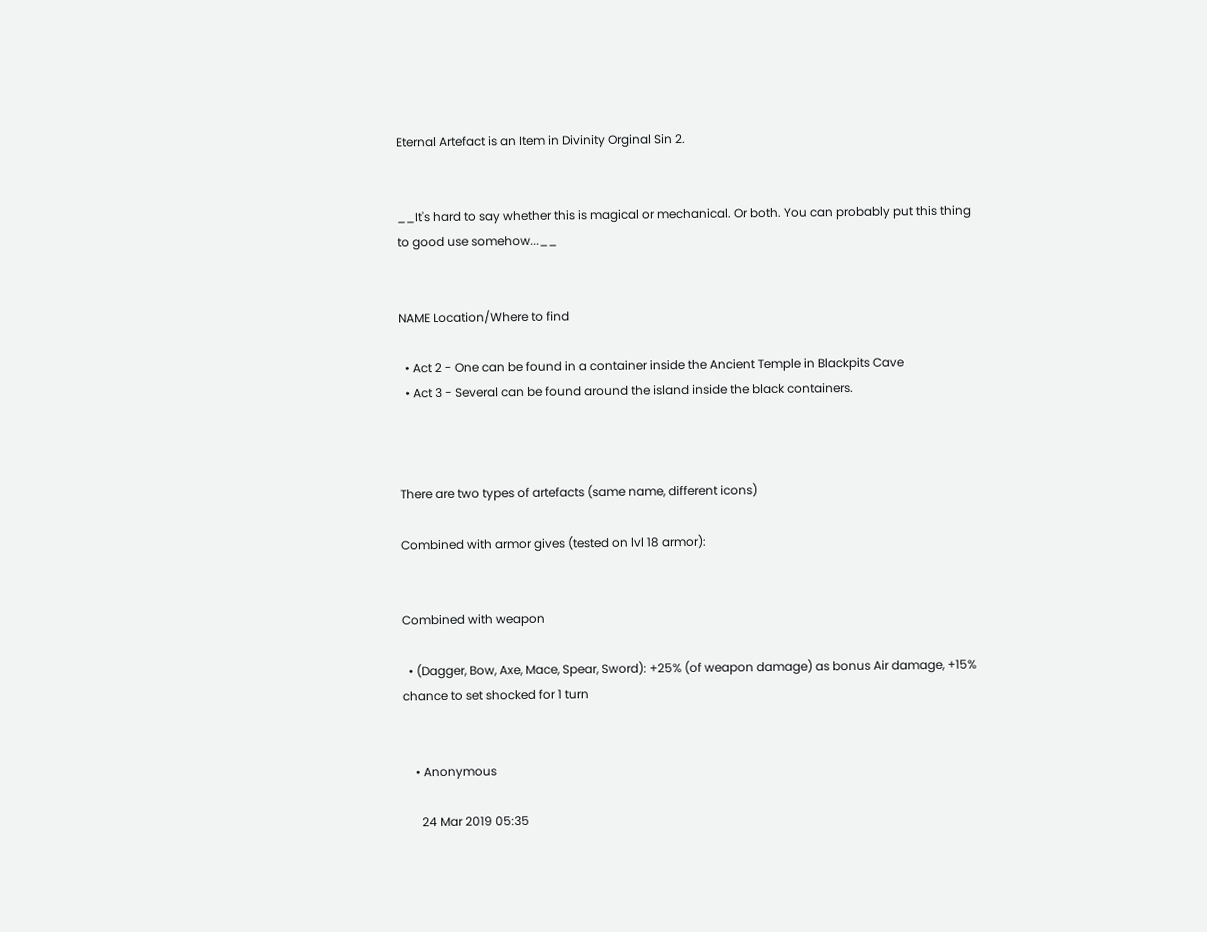Eternal Artefact is an Item in Divinity Orginal Sin 2.


__It's hard to say whether this is magical or mechanical. Or both. You can probably put this thing to good use somehow...__


NAME Location/Where to find

  • Act 2 - One can be found in a container inside the Ancient Temple in Blackpits Cave
  • Act 3 - Several can be found around the island inside the black containers.



There are two types of artefacts (same name, different icons)

Combined with armor gives (tested on lvl 18 armor):


Combined with weapon

  • (Dagger, Bow, Axe, Mace, Spear, Sword): +25% (of weapon damage) as bonus Air damage, +15% chance to set shocked for 1 turn


    • Anonymous

      24 Mar 2019 05:35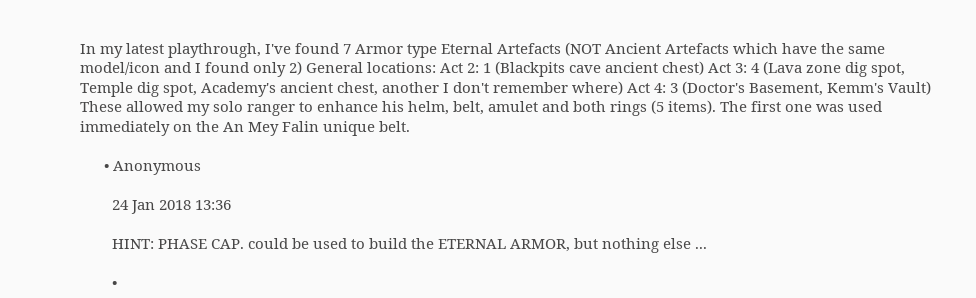In my latest playthrough, I've found 7 Armor type Eternal Artefacts (NOT Ancient Artefacts which have the same model/icon and I found only 2) General locations: Act 2: 1 (Blackpits cave ancient chest) Act 3: 4 (Lava zone dig spot, Temple dig spot, Academy's ancient chest, another I don't remember where) Act 4: 3 (Doctor's Basement, Kemm's Vault) These allowed my solo ranger to enhance his helm, belt, amulet and both rings (5 items). The first one was used immediately on the An Mey Falin unique belt.

      • Anonymous

        24 Jan 2018 13:36

        HINT: PHASE CAP. could be used to build the ETERNAL ARMOR, but nothing else ...

        •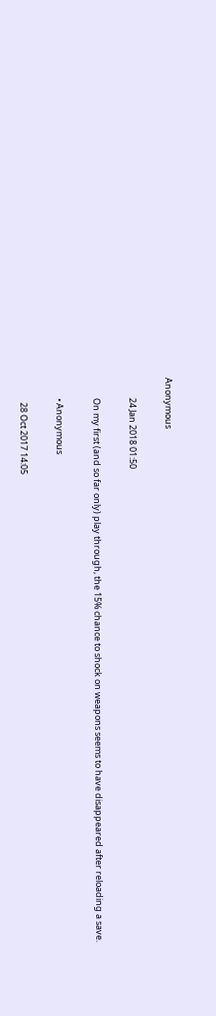Anonymous

          24 Jan 2018 01:50

          On my first (and so far only) play through, the 15% chance to shock on weapons seems to have disappeared after reloading a save.

          • Anonymous

            28 Oct 2017 14:05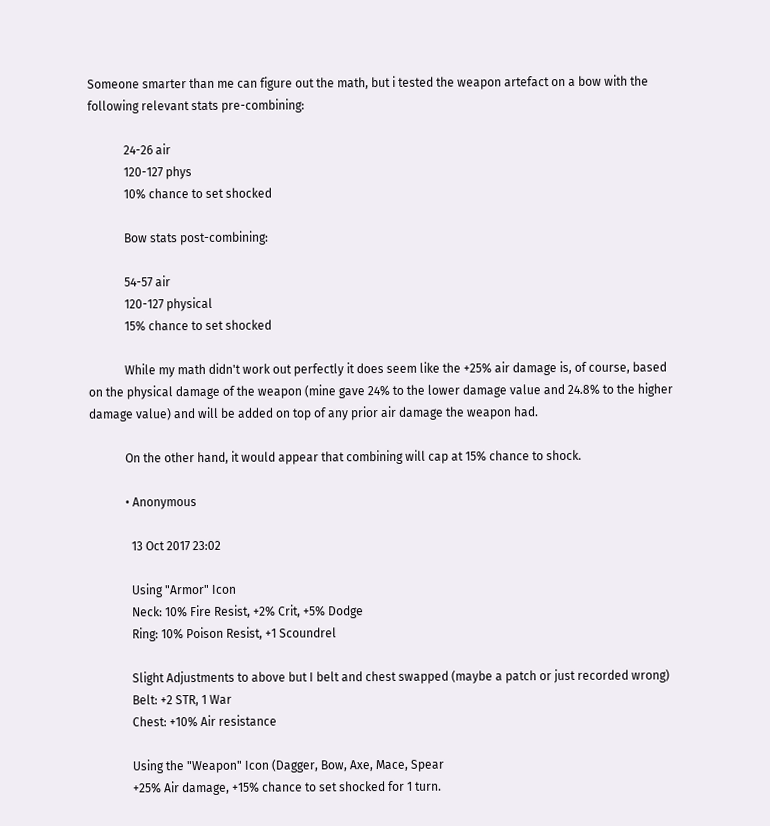Someone smarter than me can figure out the math, but i tested the weapon artefact on a bow with the following relevant stats pre-combining:

            24-26 air
            120-127 phys
            10% chance to set shocked

            Bow stats post-combining:

            54-57 air
            120-127 physical
            15% chance to set shocked

            While my math didn't work out perfectly it does seem like the +25% air damage is, of course, based on the physical damage of the weapon (mine gave 24% to the lower damage value and 24.8% to the higher damage value) and will be added on top of any prior air damage the weapon had.

            On the other hand, it would appear that combining will cap at 15% chance to shock.

            • Anonymous

              13 Oct 2017 23:02

              Using "Armor" Icon
              Neck: 10% Fire Resist, +2% Crit, +5% Dodge
              Ring: 10% Poison Resist, +1 Scoundrel

              Slight Adjustments to above but I belt and chest swapped (maybe a patch or just recorded wrong)
              Belt: +2 STR, 1 War
              Chest: +10% Air resistance

              Using the "Weapon" Icon (Dagger, Bow, Axe, Mace, Spear
              +25% Air damage, +15% chance to set shocked for 1 turn.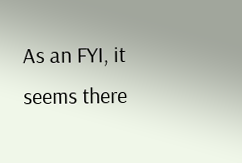As an FYI, it seems there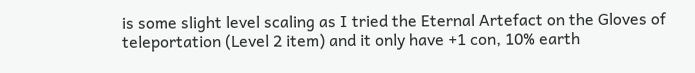is some slight level scaling as I tried the Eternal Artefact on the Gloves of teleportation (Level 2 item) and it only have +1 con, 10% earth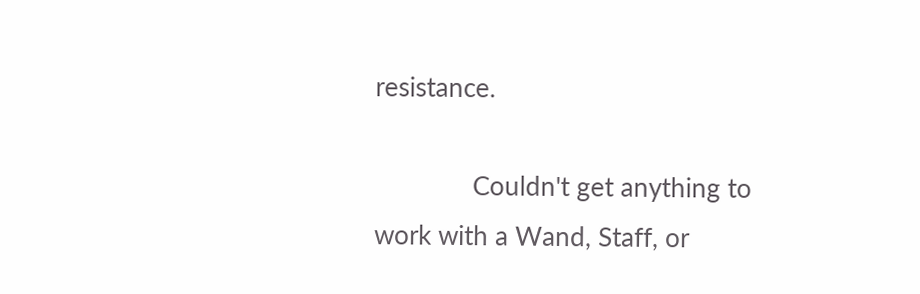resistance.

              Couldn't get anything to work with a Wand, Staff, or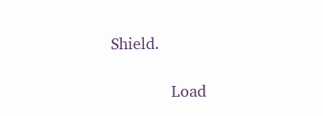Shield.

            Load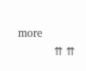more
            ⇈ ⇈